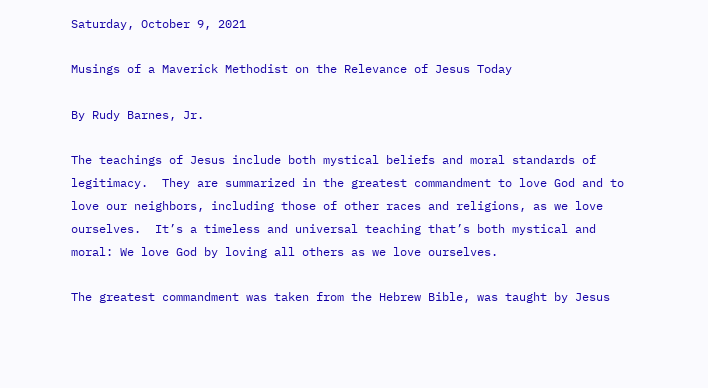Saturday, October 9, 2021

Musings of a Maverick Methodist on the Relevance of Jesus Today

By Rudy Barnes, Jr.

The teachings of Jesus include both mystical beliefs and moral standards of legitimacy.  They are summarized in the greatest commandment to love God and to love our neighbors, including those of other races and religions, as we love ourselves.  It’s a timeless and universal teaching that’s both mystical and moral: We love God by loving all others as we love ourselves.

The greatest commandment was taken from the Hebrew Bible, was taught by Jesus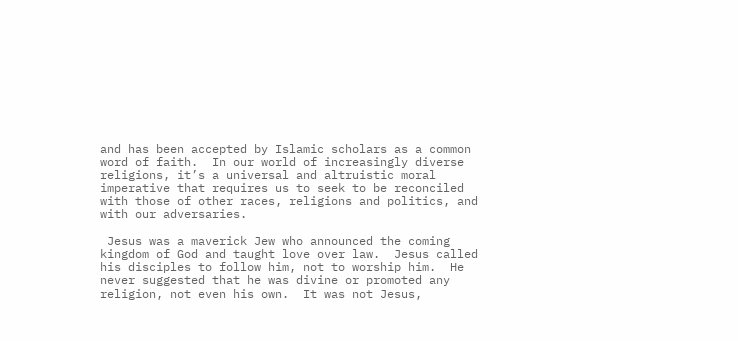and has been accepted by Islamic scholars as a common word of faith.  In our world of increasingly diverse religions, it’s a universal and altruistic moral imperative that requires us to seek to be reconciled with those of other races, religions and politics, and with our adversaries.

 Jesus was a maverick Jew who announced the coming kingdom of God and taught love over law.  Jesus called his disciples to follow him, not to worship him.  He never suggested that he was divine or promoted any religion, not even his own.  It was not Jesus,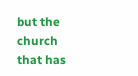but the church that has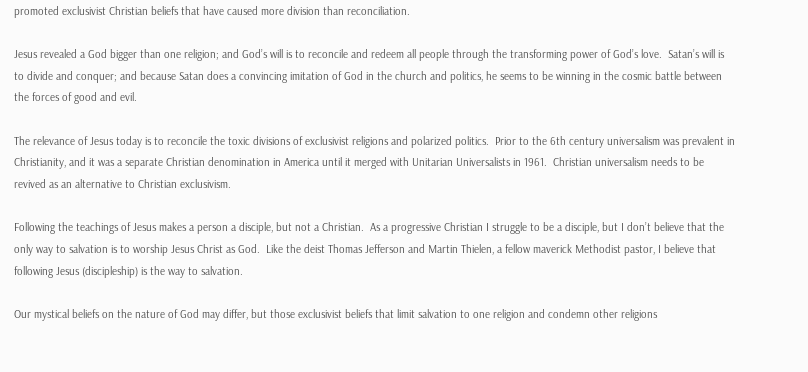promoted exclusivist Christian beliefs that have caused more division than reconciliation.

Jesus revealed a God bigger than one religion; and God’s will is to reconcile and redeem all people through the transforming power of God’s love.  Satan’s will is to divide and conquer; and because Satan does a convincing imitation of God in the church and politics, he seems to be winning in the cosmic battle between the forces of good and evil.

The relevance of Jesus today is to reconcile the toxic divisions of exclusivist religions and polarized politics.  Prior to the 6th century universalism was prevalent in Christianity, and it was a separate Christian denomination in America until it merged with Unitarian Universalists in 1961.  Christian universalism needs to be revived as an alternative to Christian exclusivism.

Following the teachings of Jesus makes a person a disciple, but not a Christian.  As a progressive Christian I struggle to be a disciple, but I don’t believe that the only way to salvation is to worship Jesus Christ as God.  Like the deist Thomas Jefferson and Martin Thielen, a fellow maverick Methodist pastor, I believe that following Jesus (discipleship) is the way to salvation.

Our mystical beliefs on the nature of God may differ, but those exclusivist beliefs that limit salvation to one religion and condemn other religions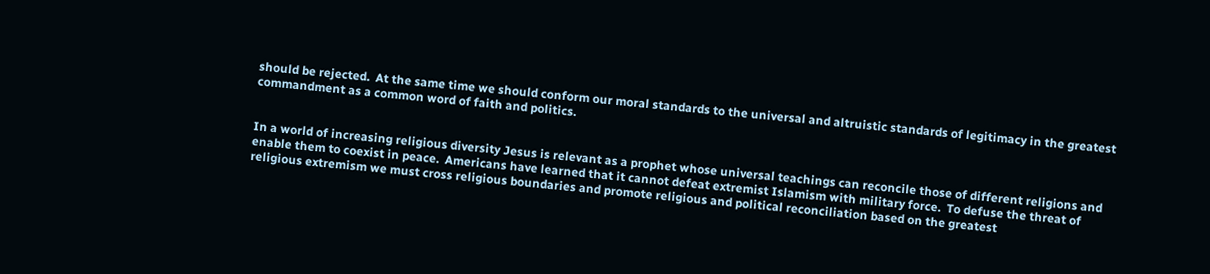should be rejected.  At the same time we should conform our moral standards to the universal and altruistic standards of legitimacy in the greatest commandment as a common word of faith and politics.


In a world of increasing religious diversity Jesus is relevant as a prophet whose universal teachings can reconcile those of different religions and enable them to coexist in peace.  Americans have learned that it cannot defeat extremist Islamism with military force.  To defuse the threat of religious extremism we must cross religious boundaries and promote religious and political reconciliation based on the greatest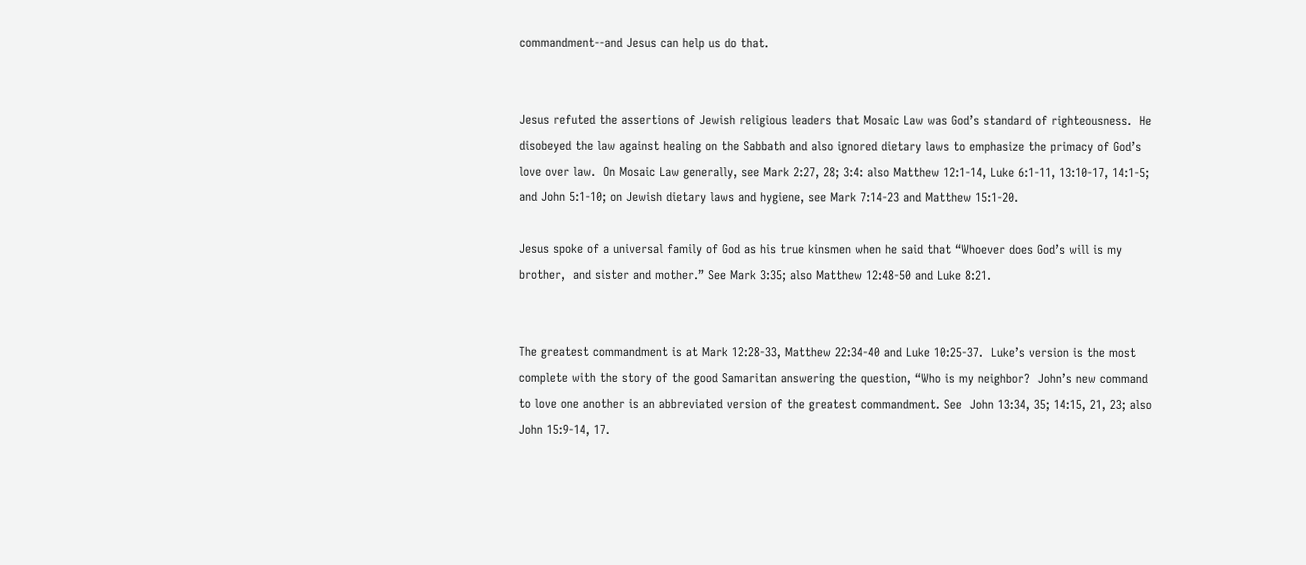commandment--and Jesus can help us do that.


Jesus refuted the assertions of Jewish religious leaders that Mosaic Law was God’s standard of righteousness.  He disobeyed the law against healing on the Sabbath and also ignored dietary laws to emphasize the primacy of God’s love over law.  On Mosaic Law generally, see Mark 2:27, 28; 3:4: also Matthew 12:1-14, Luke 6:1-11, 13:10-17, 14:1-5; and John 5:1-10; on Jewish dietary laws and hygiene, see Mark 7:14-23 and Matthew 15:1-20.

Jesus spoke of a universal family of God as his true kinsmen when he said that “Whoever does God’s will is my brother,  and sister and mother.” See Mark 3:35; also Matthew 12:48-50 and Luke 8:21.


The greatest commandment is at Mark 12:28-33, Matthew 22:34-40 and Luke 10:25-37.  Luke’s version is the most complete with the story of the good Samaritan answering the question, “Who is my neighbor?  John’s new command to love one another is an abbreviated version of the greatest commandment. See  John 13:34, 35; 14:15, 21, 23; also John 15:9-14, 17.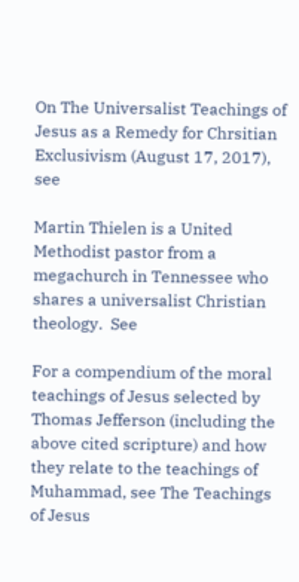On The Universalist Teachings of Jesus as a Remedy for Chrsitian Exclusivism (August 17, 2017), see

Martin Thielen is a United Methodist pastor from a megachurch in Tennessee who shares a universalist Christian theology.  See

For a compendium of the moral teachings of Jesus selected by Thomas Jefferson (including the above cited scripture) and how they relate to the teachings of Muhammad, see The Teachings of Jesus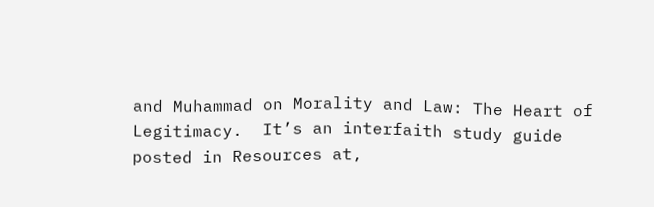and Muhammad on Morality and Law: The Heart of Legitimacy.  It’s an interfaith study guide posted in Resources at,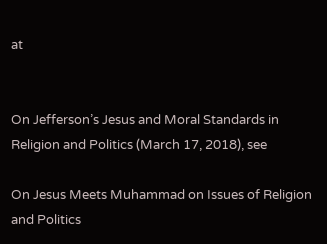at


On Jefferson’s Jesus and Moral Standards in Religion and Politics (March 17, 2018), see

On Jesus Meets Muhammad on Issues of Religion and Politics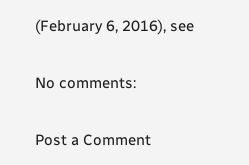(February 6, 2016), see

No comments:

Post a Comment